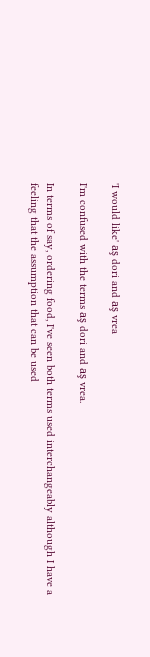'I would like' aş dori and aş vrea

I'm confused with the terms aş dori and aş vrea.

In terms of say, ordering food, I've seen both terms used interchangeably although I have a feeling that the assumption that can be used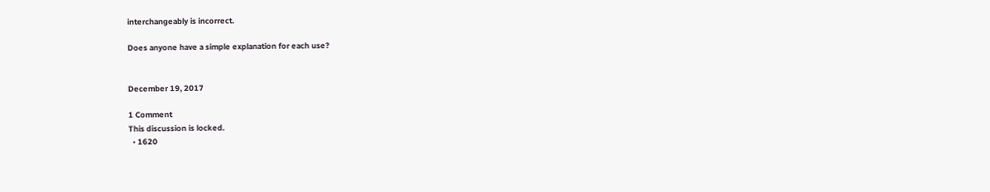interchangeably is incorrect.

Does anyone have a simple explanation for each use?


December 19, 2017

1 Comment
This discussion is locked.
  • 1620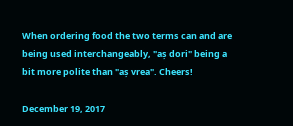When ordering food the two terms can and are being used interchangeably, "aș dori" being a bit more polite than "aș vrea". Cheers!

December 19, 2017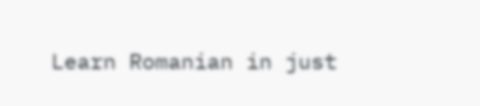Learn Romanian in just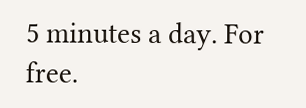5 minutes a day. For free.